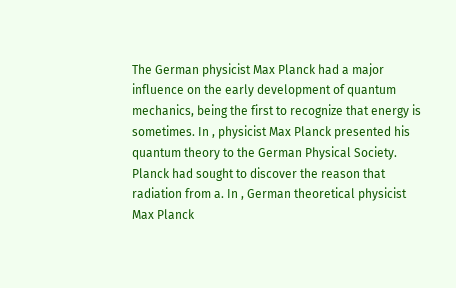The German physicist Max Planck had a major influence on the early development of quantum mechanics, being the first to recognize that energy is sometimes. In , physicist Max Planck presented his quantum theory to the German Physical Society. Planck had sought to discover the reason that radiation from a. In , German theoretical physicist Max Planck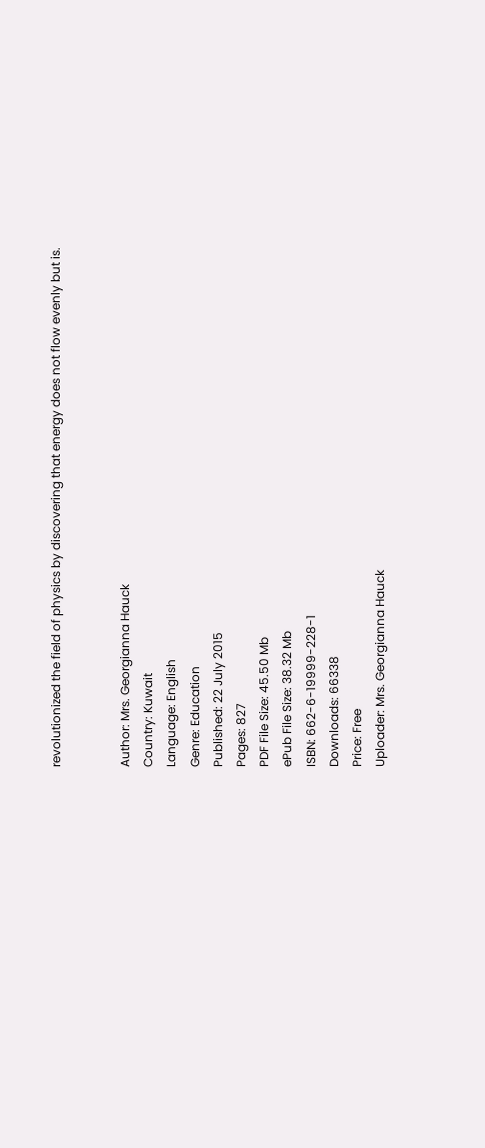revolutionized the field of physics by discovering that energy does not flow evenly but is.


Author: Mrs. Georgianna Hauck
Country: Kuwait
Language: English
Genre: Education
Published: 22 July 2015
Pages: 827
PDF File Size: 45.50 Mb
ePub File Size: 38.32 Mb
ISBN: 662-6-19999-228-1
Downloads: 66338
Price: Free
Uploader: Mrs. Georgianna Hauck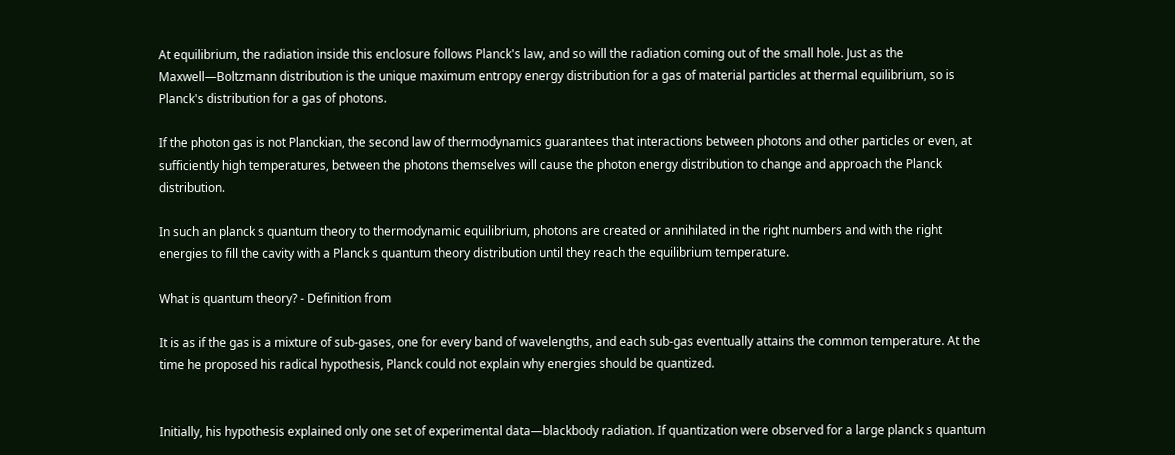At equilibrium, the radiation inside this enclosure follows Planck's law, and so will the radiation coming out of the small hole. Just as the Maxwell—Boltzmann distribution is the unique maximum entropy energy distribution for a gas of material particles at thermal equilibrium, so is Planck's distribution for a gas of photons.

If the photon gas is not Planckian, the second law of thermodynamics guarantees that interactions between photons and other particles or even, at sufficiently high temperatures, between the photons themselves will cause the photon energy distribution to change and approach the Planck distribution.

In such an planck s quantum theory to thermodynamic equilibrium, photons are created or annihilated in the right numbers and with the right energies to fill the cavity with a Planck s quantum theory distribution until they reach the equilibrium temperature.

What is quantum theory? - Definition from

It is as if the gas is a mixture of sub-gases, one for every band of wavelengths, and each sub-gas eventually attains the common temperature. At the time he proposed his radical hypothesis, Planck could not explain why energies should be quantized.


Initially, his hypothesis explained only one set of experimental data—blackbody radiation. If quantization were observed for a large planck s quantum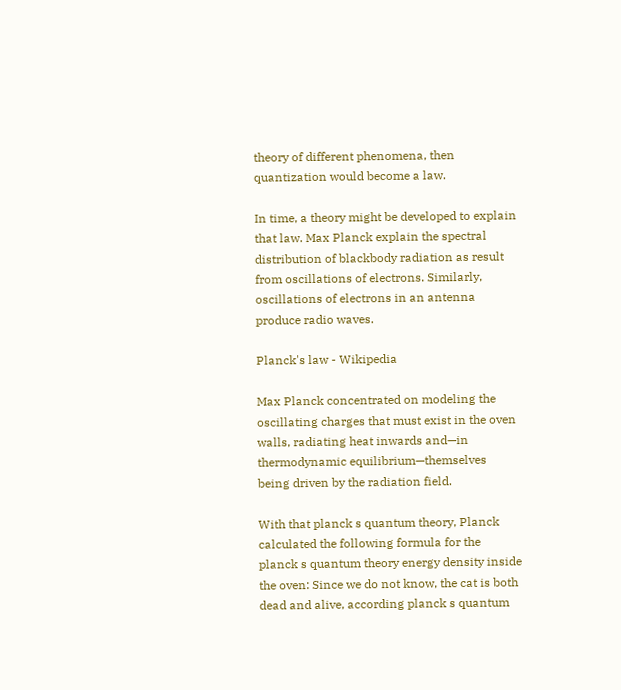theory of different phenomena, then quantization would become a law.

In time, a theory might be developed to explain that law. Max Planck explain the spectral distribution of blackbody radiation as result from oscillations of electrons. Similarly, oscillations of electrons in an antenna produce radio waves.

Planck's law - Wikipedia

Max Planck concentrated on modeling the oscillating charges that must exist in the oven walls, radiating heat inwards and—in thermodynamic equilibrium—themselves being driven by the radiation field.

With that planck s quantum theory, Planck calculated the following formula for the planck s quantum theory energy density inside the oven: Since we do not know, the cat is both dead and alive, according planck s quantum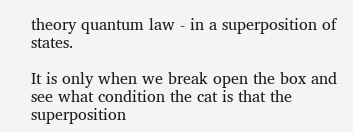theory quantum law - in a superposition of states.

It is only when we break open the box and see what condition the cat is that the superposition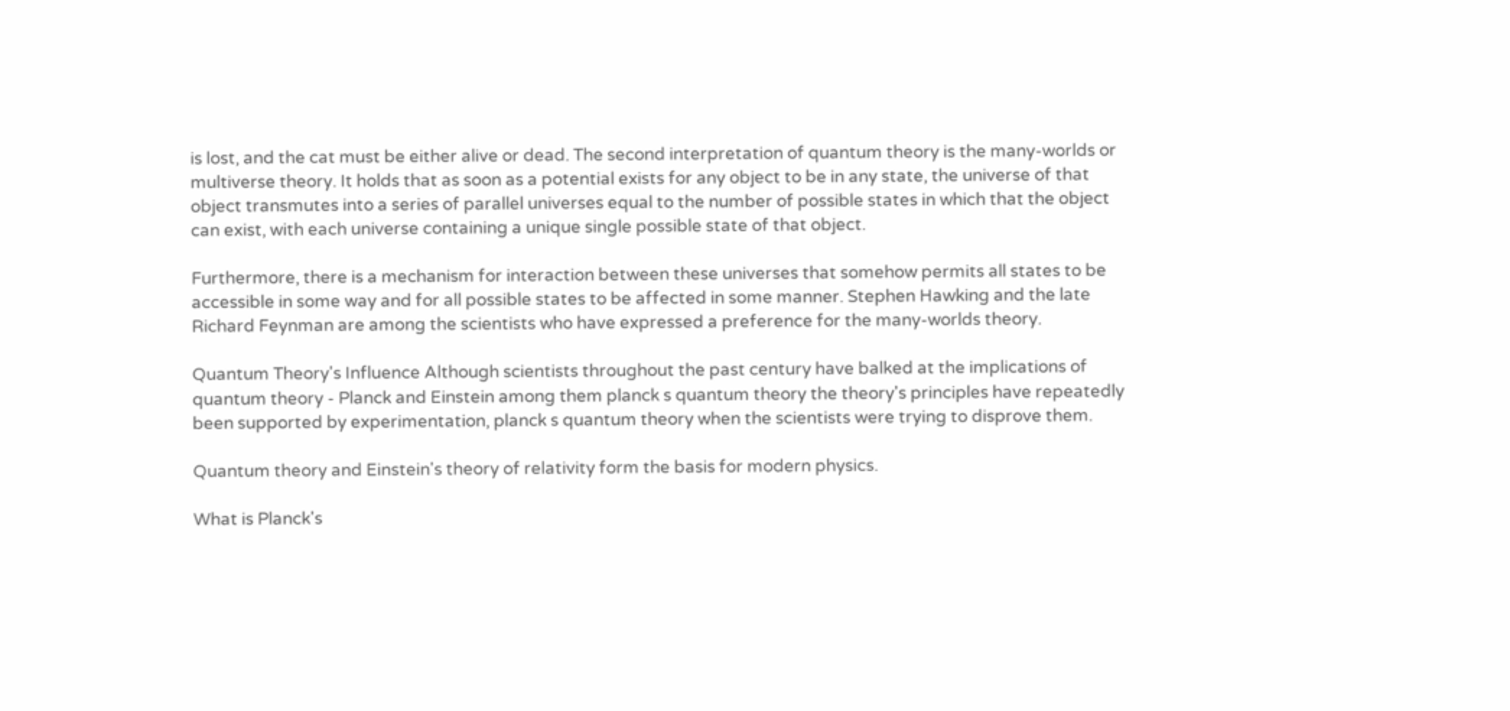is lost, and the cat must be either alive or dead. The second interpretation of quantum theory is the many-worlds or multiverse theory. It holds that as soon as a potential exists for any object to be in any state, the universe of that object transmutes into a series of parallel universes equal to the number of possible states in which that the object can exist, with each universe containing a unique single possible state of that object.

Furthermore, there is a mechanism for interaction between these universes that somehow permits all states to be accessible in some way and for all possible states to be affected in some manner. Stephen Hawking and the late Richard Feynman are among the scientists who have expressed a preference for the many-worlds theory.

Quantum Theory's Influence Although scientists throughout the past century have balked at the implications of quantum theory - Planck and Einstein among them planck s quantum theory the theory's principles have repeatedly been supported by experimentation, planck s quantum theory when the scientists were trying to disprove them.

Quantum theory and Einstein's theory of relativity form the basis for modern physics.

What is Planck's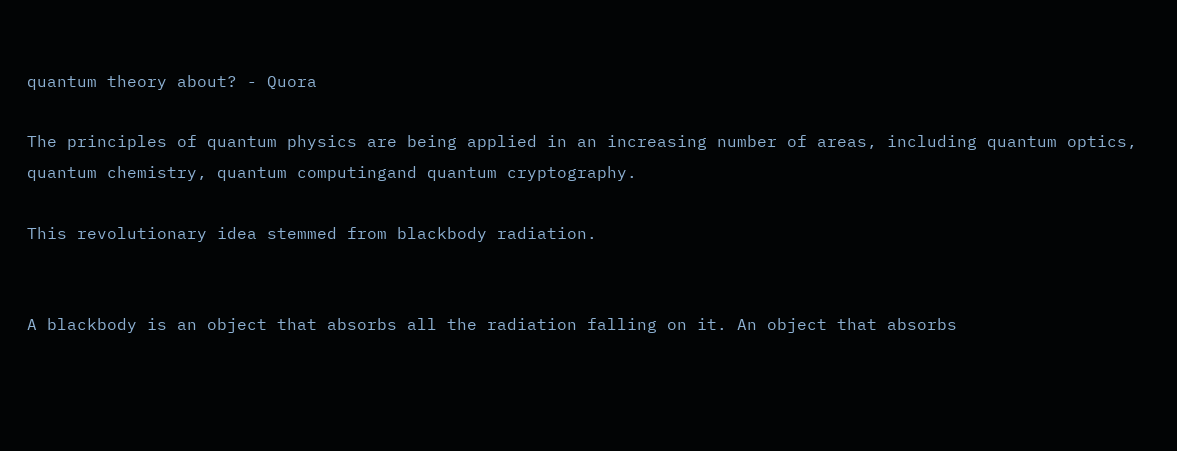quantum theory about? - Quora

The principles of quantum physics are being applied in an increasing number of areas, including quantum optics, quantum chemistry, quantum computingand quantum cryptography.

This revolutionary idea stemmed from blackbody radiation.


A blackbody is an object that absorbs all the radiation falling on it. An object that absorbs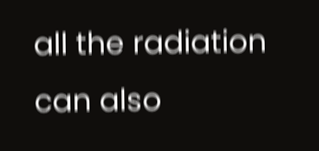all the radiation can also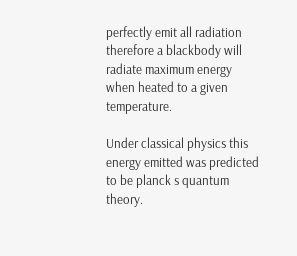perfectly emit all radiation therefore a blackbody will radiate maximum energy when heated to a given temperature.

Under classical physics this energy emitted was predicted to be planck s quantum theory.